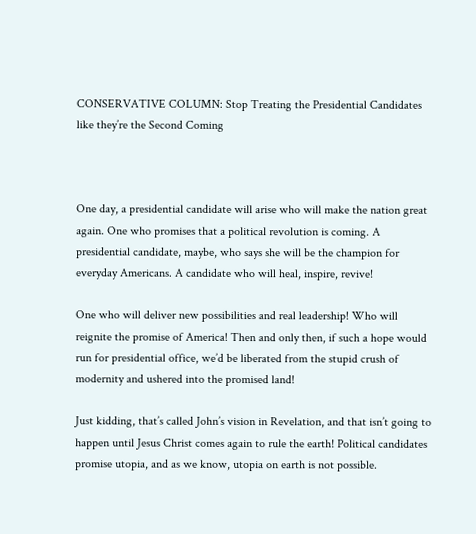CONSERVATIVE COLUMN: Stop Treating the Presidential Candidates like they’re the Second Coming



One day, a presidential candidate will arise who will make the nation great again. One who promises that a political revolution is coming. A presidential candidate, maybe, who says she will be the champion for everyday Americans. A candidate who will heal, inspire, revive!

One who will deliver new possibilities and real leadership! Who will reignite the promise of America! Then and only then, if such a hope would run for presidential office, we’d be liberated from the stupid crush of modernity and ushered into the promised land!

Just kidding, that’s called John’s vision in Revelation, and that isn’t going to happen until Jesus Christ comes again to rule the earth! Political candidates promise utopia, and as we know, utopia on earth is not possible.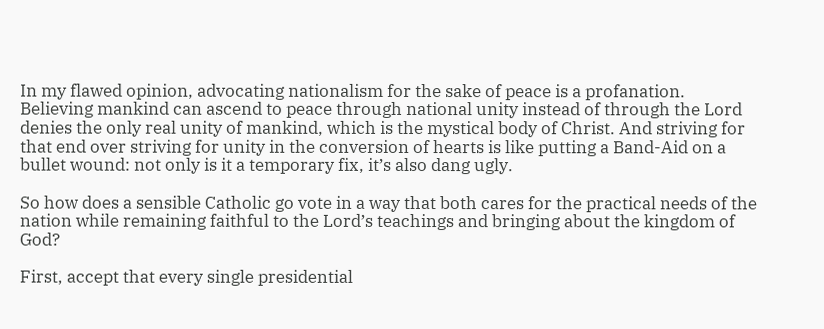In my flawed opinion, advocating nationalism for the sake of peace is a profanation. Believing mankind can ascend to peace through national unity instead of through the Lord denies the only real unity of mankind, which is the mystical body of Christ. And striving for that end over striving for unity in the conversion of hearts is like putting a Band-Aid on a bullet wound: not only is it a temporary fix, it’s also dang ugly.

So how does a sensible Catholic go vote in a way that both cares for the practical needs of the nation while remaining faithful to the Lord’s teachings and bringing about the kingdom of God?

First, accept that every single presidential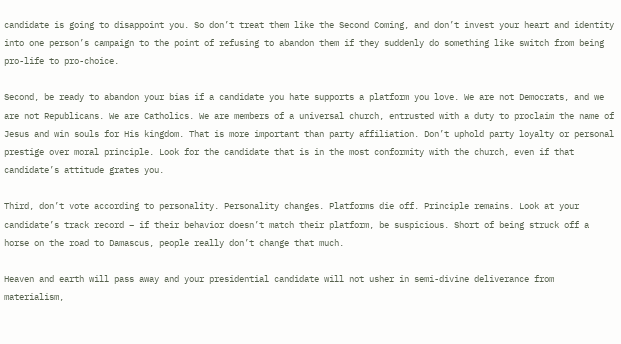candidate is going to disappoint you. So don’t treat them like the Second Coming, and don’t invest your heart and identity into one person’s campaign to the point of refusing to abandon them if they suddenly do something like switch from being pro-life to pro-choice.

Second, be ready to abandon your bias if a candidate you hate supports a platform you love. We are not Democrats, and we are not Republicans. We are Catholics. We are members of a universal church, entrusted with a duty to proclaim the name of Jesus and win souls for His kingdom. That is more important than party affiliation. Don’t uphold party loyalty or personal prestige over moral principle. Look for the candidate that is in the most conformity with the church, even if that candidate’s attitude grates you.

Third, don’t vote according to personality. Personality changes. Platforms die off. Principle remains. Look at your candidate’s track record – if their behavior doesn’t match their platform, be suspicious. Short of being struck off a horse on the road to Damascus, people really don’t change that much.

Heaven and earth will pass away and your presidential candidate will not usher in semi-divine deliverance from materialism,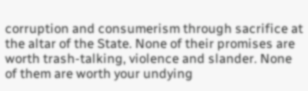corruption and consumerism through sacrifice at the altar of the State. None of their promises are worth trash-talking, violence and slander. None of them are worth your undying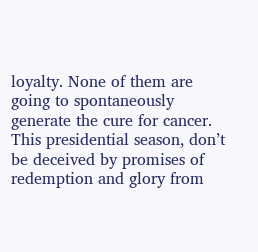loyalty. None of them are going to spontaneously generate the cure for cancer. This presidential season, don’t be deceived by promises of redemption and glory from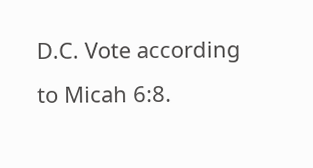D.C. Vote according to Micah 6:8.